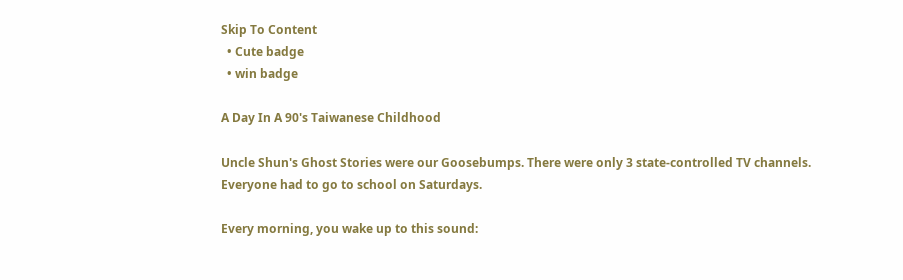Skip To Content
  • Cute badge
  • win badge

A Day In A 90's Taiwanese Childhood

Uncle Shun's Ghost Stories were our Goosebumps. There were only 3 state-controlled TV channels. Everyone had to go to school on Saturdays.

Every morning, you wake up to this sound: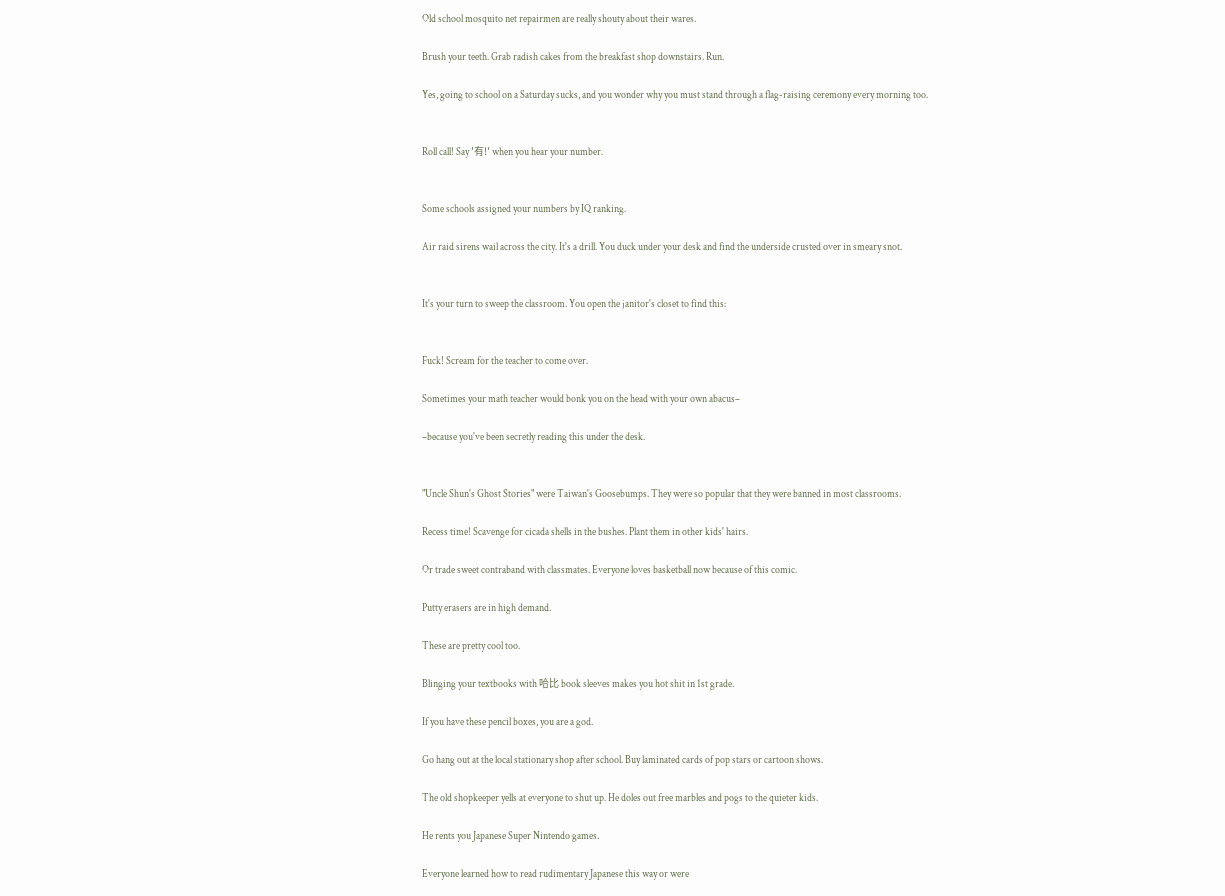Old school mosquito net repairmen are really shouty about their wares.

Brush your teeth. Grab radish cakes from the breakfast shop downstairs. Run.

Yes, going to school on a Saturday sucks, and you wonder why you must stand through a flag-raising ceremony every morning too.


Roll call! Say '有!' when you hear your number.


Some schools assigned your numbers by IQ ranking.

Air raid sirens wail across the city. It's a drill. You duck under your desk and find the underside crusted over in smeary snot.


It's your turn to sweep the classroom. You open the janitor's closet to find this:


Fuck! Scream for the teacher to come over.

Sometimes your math teacher would bonk you on the head with your own abacus–

–because you've been secretly reading this under the desk.


"Uncle Shun's Ghost Stories" were Taiwan's Goosebumps. They were so popular that they were banned in most classrooms.

Recess time! Scavenge for cicada shells in the bushes. Plant them in other kids' hairs.

Or trade sweet contraband with classmates. Everyone loves basketball now because of this comic.

Putty erasers are in high demand.

These are pretty cool too.

Blinging your textbooks with 哈比 book sleeves makes you hot shit in 1st grade.

If you have these pencil boxes, you are a god.

Go hang out at the local stationary shop after school. Buy laminated cards of pop stars or cartoon shows.

The old shopkeeper yells at everyone to shut up. He doles out free marbles and pogs to the quieter kids.

He rents you Japanese Super Nintendo games.

Everyone learned how to read rudimentary Japanese this way or were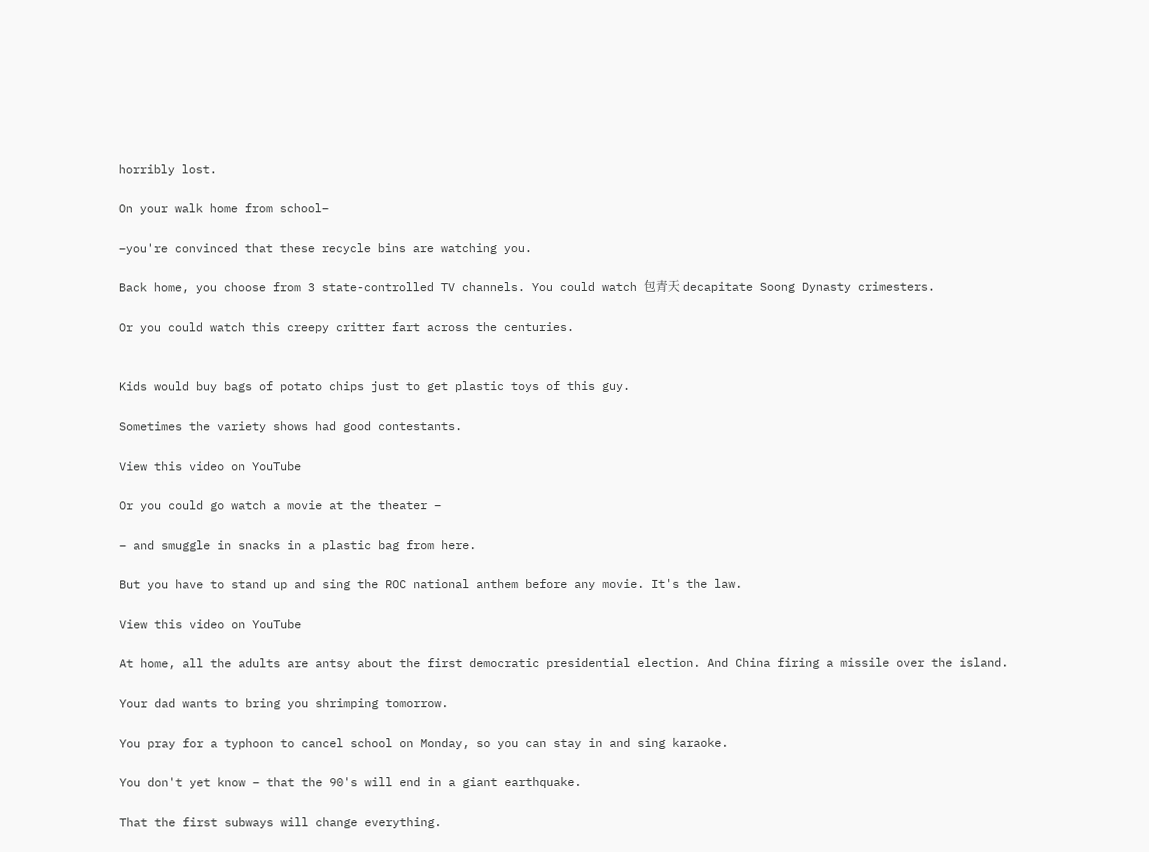horribly lost.

On your walk home from school–

–you're convinced that these recycle bins are watching you.

Back home, you choose from 3 state-controlled TV channels. You could watch 包青天 decapitate Soong Dynasty crimesters.

Or you could watch this creepy critter fart across the centuries.


Kids would buy bags of potato chips just to get plastic toys of this guy.

Sometimes the variety shows had good contestants.

View this video on YouTube

Or you could go watch a movie at the theater –

– and smuggle in snacks in a plastic bag from here.

But you have to stand up and sing the ROC national anthem before any movie. It's the law.

View this video on YouTube

At home, all the adults are antsy about the first democratic presidential election. And China firing a missile over the island.

Your dad wants to bring you shrimping tomorrow.

You pray for a typhoon to cancel school on Monday, so you can stay in and sing karaoke.

You don't yet know – that the 90's will end in a giant earthquake.

That the first subways will change everything.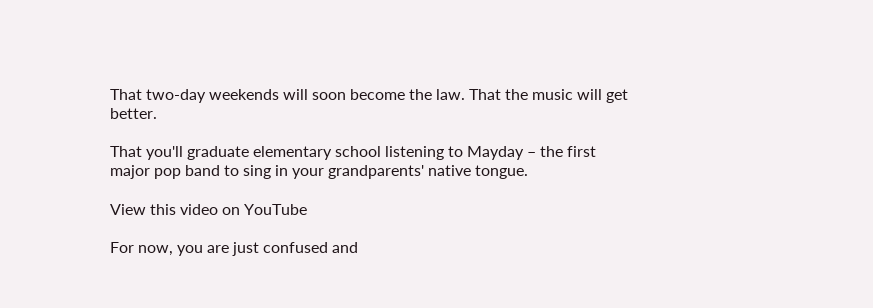That two-day weekends will soon become the law. That the music will get better.

That you'll graduate elementary school listening to Mayday – the first major pop band to sing in your grandparents' native tongue.

View this video on YouTube

For now, you are just confused and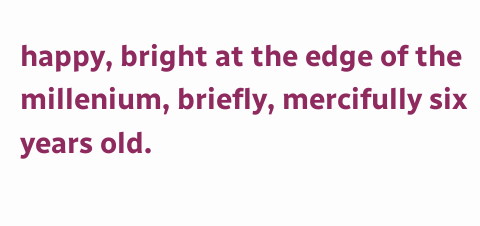happy, bright at the edge of the millenium, briefly, mercifully six years old.